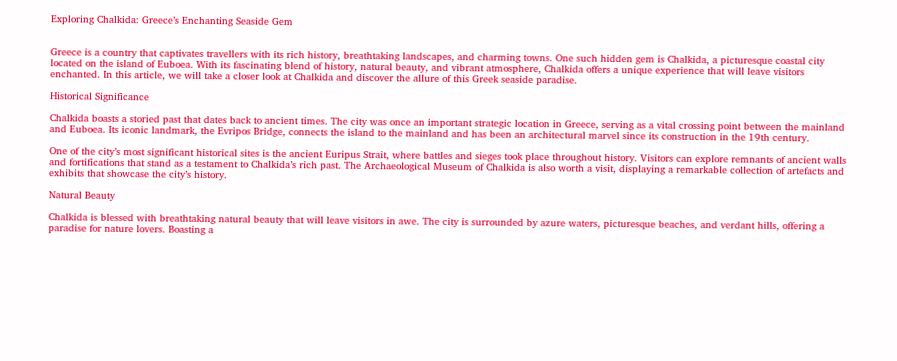Exploring Chalkida: Greece’s Enchanting Seaside Gem


Greece is a country that captivates travellers with its rich history, breathtaking landscapes, and charming towns. One such hidden gem is Chalkida, a picturesque coastal city located on the island of Euboea. With its fascinating blend of history, natural beauty, and vibrant atmosphere, Chalkida offers a unique experience that will leave visitors enchanted. In this article, we will take a closer look at Chalkida and discover the allure of this Greek seaside paradise.

Historical Significance

Chalkida boasts a storied past that dates back to ancient times. The city was once an important strategic location in Greece, serving as a vital crossing point between the mainland and Euboea. Its iconic landmark, the Evripos Bridge, connects the island to the mainland and has been an architectural marvel since its construction in the 19th century.

One of the city’s most significant historical sites is the ancient Euripus Strait, where battles and sieges took place throughout history. Visitors can explore remnants of ancient walls and fortifications that stand as a testament to Chalkida’s rich past. The Archaeological Museum of Chalkida is also worth a visit, displaying a remarkable collection of artefacts and exhibits that showcase the city’s history.

Natural Beauty

Chalkida is blessed with breathtaking natural beauty that will leave visitors in awe. The city is surrounded by azure waters, picturesque beaches, and verdant hills, offering a paradise for nature lovers. Boasting a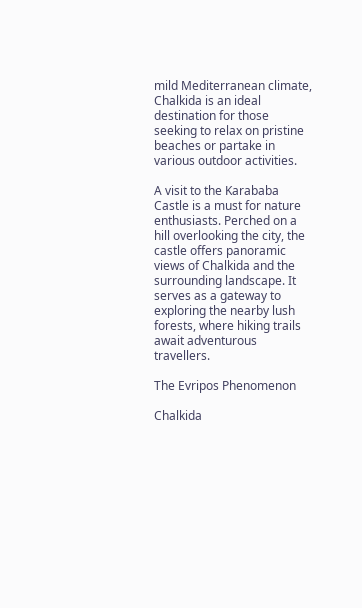mild Mediterranean climate, Chalkida is an ideal destination for those seeking to relax on pristine beaches or partake in various outdoor activities.

A visit to the Karababa Castle is a must for nature enthusiasts. Perched on a hill overlooking the city, the castle offers panoramic views of Chalkida and the surrounding landscape. It serves as a gateway to exploring the nearby lush forests, where hiking trails await adventurous travellers.

The Evripos Phenomenon

Chalkida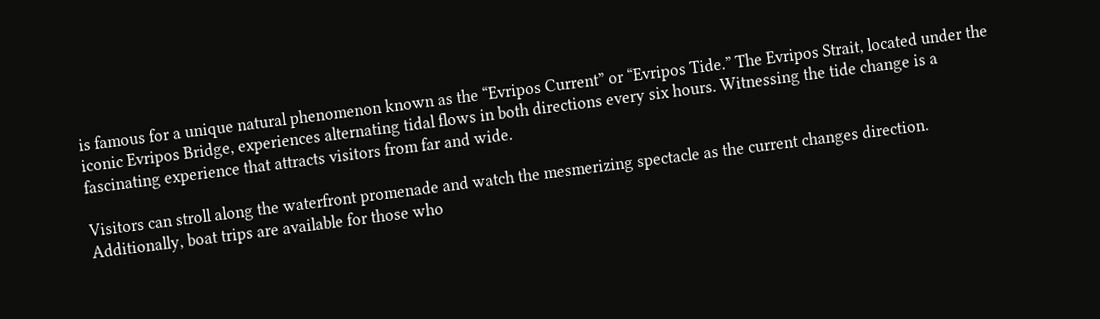is famous for a unique natural phenomenon known as the “Evripos Current” or “Evripos Tide.” The Evripos Strait, located under the iconic Evripos Bridge, experiences alternating tidal flows in both directions every six hours. Witnessing the tide change is a fascinating experience that attracts visitors from far and wide.

Visitors can stroll along the waterfront promenade and watch the mesmerizing spectacle as the current changes direction. Additionally, boat trips are available for those who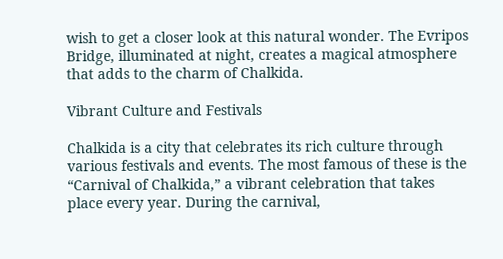wish to get a closer look at this natural wonder. The Evripos Bridge, illuminated at night, creates a magical atmosphere that adds to the charm of Chalkida.

Vibrant Culture and Festivals

Chalkida is a city that celebrates its rich culture through various festivals and events. The most famous of these is the “Carnival of Chalkida,” a vibrant celebration that takes place every year. During the carnival,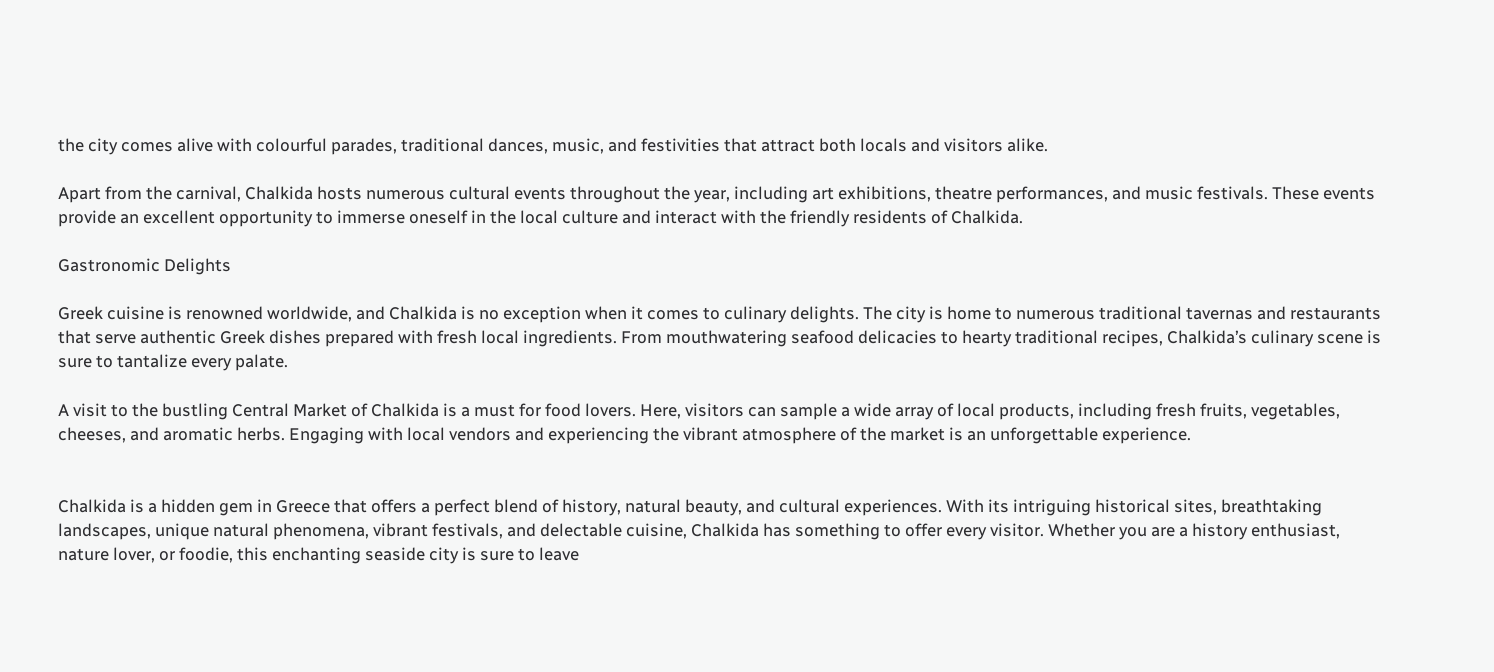the city comes alive with colourful parades, traditional dances, music, and festivities that attract both locals and visitors alike.

Apart from the carnival, Chalkida hosts numerous cultural events throughout the year, including art exhibitions, theatre performances, and music festivals. These events provide an excellent opportunity to immerse oneself in the local culture and interact with the friendly residents of Chalkida.

Gastronomic Delights

Greek cuisine is renowned worldwide, and Chalkida is no exception when it comes to culinary delights. The city is home to numerous traditional tavernas and restaurants that serve authentic Greek dishes prepared with fresh local ingredients. From mouthwatering seafood delicacies to hearty traditional recipes, Chalkida’s culinary scene is sure to tantalize every palate.

A visit to the bustling Central Market of Chalkida is a must for food lovers. Here, visitors can sample a wide array of local products, including fresh fruits, vegetables, cheeses, and aromatic herbs. Engaging with local vendors and experiencing the vibrant atmosphere of the market is an unforgettable experience.


Chalkida is a hidden gem in Greece that offers a perfect blend of history, natural beauty, and cultural experiences. With its intriguing historical sites, breathtaking landscapes, unique natural phenomena, vibrant festivals, and delectable cuisine, Chalkida has something to offer every visitor. Whether you are a history enthusiast, nature lover, or foodie, this enchanting seaside city is sure to leave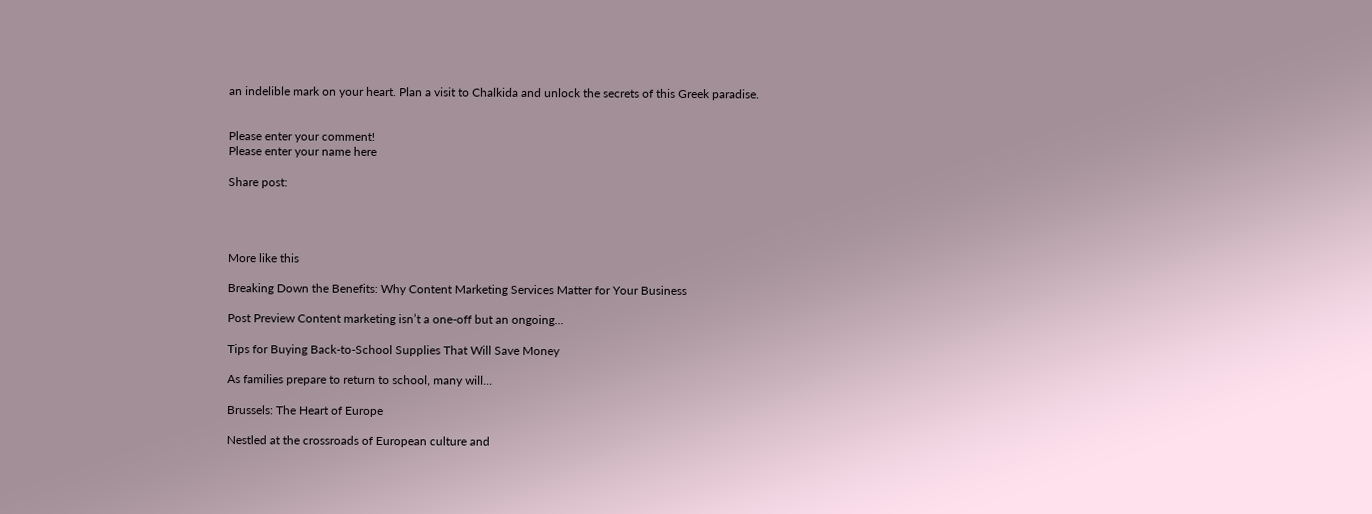an indelible mark on your heart. Plan a visit to Chalkida and unlock the secrets of this Greek paradise.


Please enter your comment!
Please enter your name here

Share post:




More like this

Breaking Down the Benefits: Why Content Marketing Services Matter for Your Business

Post Preview Content marketing isn’t a one-off but an ongoing...

Tips for Buying Back-to-School Supplies That Will Save Money

As families prepare to return to school, many will...

Brussels: The Heart of Europe

Nestled at the crossroads of European culture and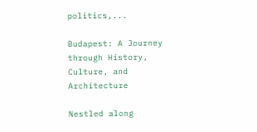politics,...

Budapest: A Journey through History, Culture, and Architecture

Nestled along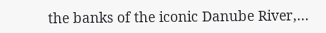the banks of the iconic Danube River,...